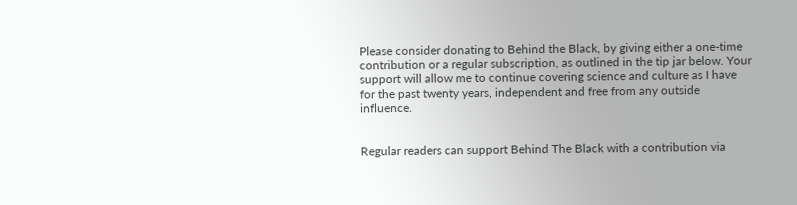Please consider donating to Behind the Black, by giving either a one-time contribution or a regular subscription, as outlined in the tip jar below. Your support will allow me to continue covering science and culture as I have for the past twenty years, independent and free from any outside influence.


Regular readers can support Behind The Black with a contribution via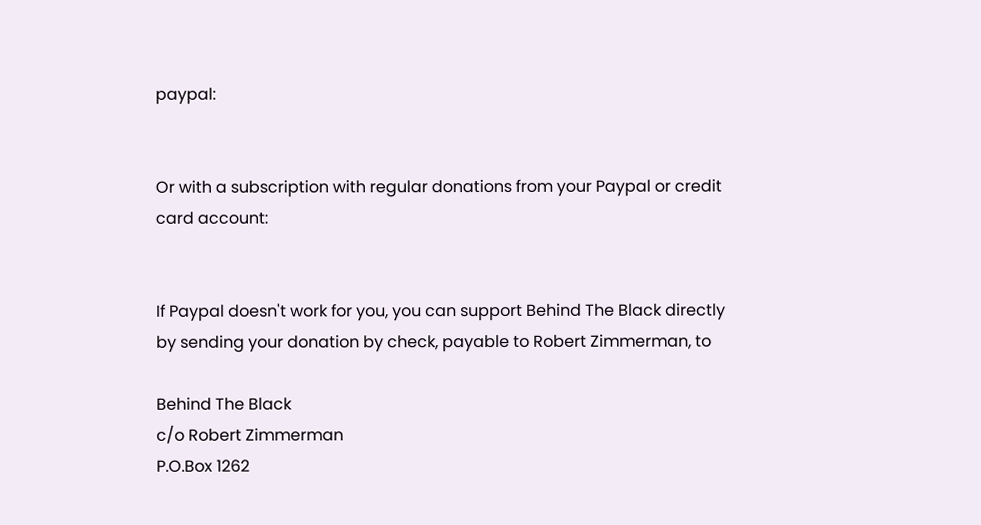paypal:


Or with a subscription with regular donations from your Paypal or credit card account:


If Paypal doesn't work for you, you can support Behind The Black directly by sending your donation by check, payable to Robert Zimmerman, to

Behind The Black
c/o Robert Zimmerman
P.O.Box 1262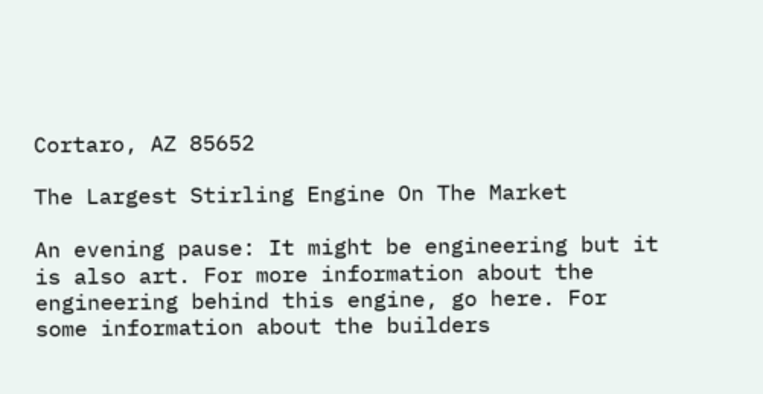Cortaro, AZ 85652

The Largest Stirling Engine On The Market

An evening pause: It might be engineering but it is also art. For more information about the engineering behind this engine, go here. For some information about the builders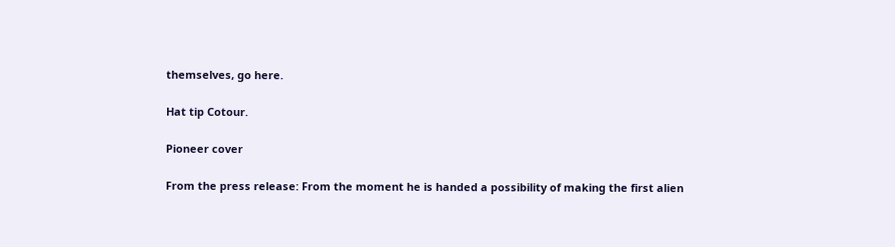themselves, go here.

Hat tip Cotour.

Pioneer cover

From the press release: From the moment he is handed a possibility of making the first alien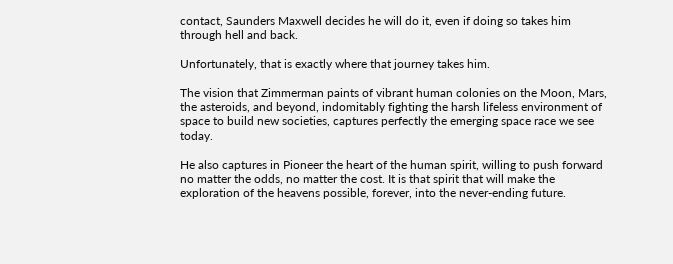contact, Saunders Maxwell decides he will do it, even if doing so takes him through hell and back.

Unfortunately, that is exactly where that journey takes him.

The vision that Zimmerman paints of vibrant human colonies on the Moon, Mars, the asteroids, and beyond, indomitably fighting the harsh lifeless environment of space to build new societies, captures perfectly the emerging space race we see today.

He also captures in Pioneer the heart of the human spirit, willing to push forward no matter the odds, no matter the cost. It is that spirit that will make the exploration of the heavens possible, forever, into the never-ending future.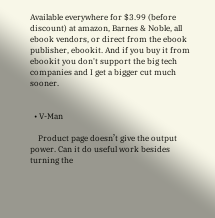Available everywhere for $3.99 (before discount) at amazon, Barnes & Noble, all ebook vendors, or direct from the ebook publisher, ebookit. And if you buy it from ebookit you don't support the big tech companies and I get a bigger cut much sooner.


  • V-Man

    Product page doesn’t give the output power. Can it do useful work besides turning the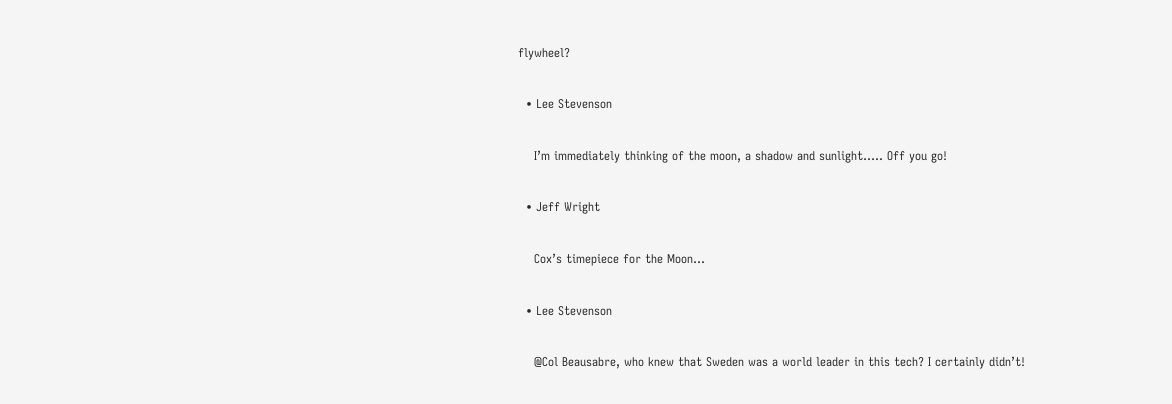flywheel?

  • Lee Stevenson

    I’m immediately thinking of the moon, a shadow and sunlight….. Off you go!

  • Jeff Wright

    Cox’s timepiece for the Moon…

  • Lee Stevenson

    @Col Beausabre, who knew that Sweden was a world leader in this tech? I certainly didn’t!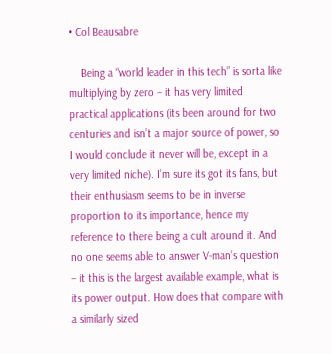• Col Beausabre

    Being a “world leader in this tech” is sorta like multiplying by zero – it has very limited practical applications (its been around for two centuries and isn’t a major source of power, so I would conclude it never will be, except in a very limited niche). I’m sure its got its fans, but their enthusiasm seems to be in inverse proportion to its importance, hence my reference to there being a cult around it. And no one seems able to answer V-man’s question – it this is the largest available example, what is its power output. How does that compare with a similarly sized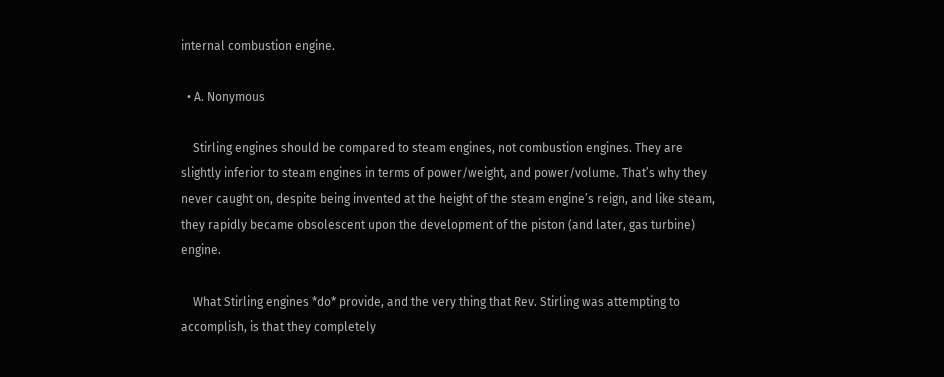internal combustion engine.

  • A. Nonymous

    Stirling engines should be compared to steam engines, not combustion engines. They are slightly inferior to steam engines in terms of power/weight, and power/volume. That’s why they never caught on, despite being invented at the height of the steam engine’s reign, and like steam, they rapidly became obsolescent upon the development of the piston (and later, gas turbine) engine.

    What Stirling engines *do* provide, and the very thing that Rev. Stirling was attempting to accomplish, is that they completely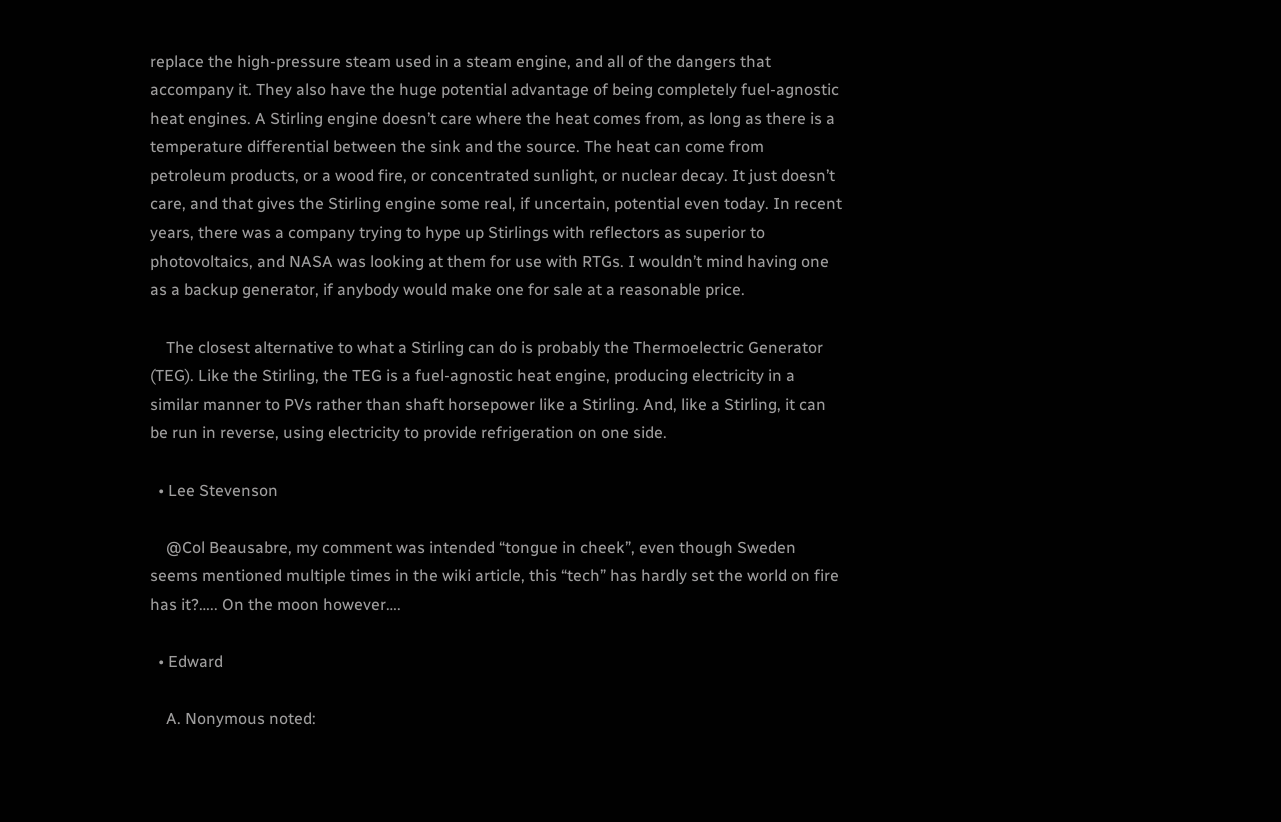replace the high-pressure steam used in a steam engine, and all of the dangers that accompany it. They also have the huge potential advantage of being completely fuel-agnostic heat engines. A Stirling engine doesn’t care where the heat comes from, as long as there is a temperature differential between the sink and the source. The heat can come from petroleum products, or a wood fire, or concentrated sunlight, or nuclear decay. It just doesn’t care, and that gives the Stirling engine some real, if uncertain, potential even today. In recent years, there was a company trying to hype up Stirlings with reflectors as superior to photovoltaics, and NASA was looking at them for use with RTGs. I wouldn’t mind having one as a backup generator, if anybody would make one for sale at a reasonable price.

    The closest alternative to what a Stirling can do is probably the Thermoelectric Generator (TEG). Like the Stirling, the TEG is a fuel-agnostic heat engine, producing electricity in a similar manner to PVs rather than shaft horsepower like a Stirling. And, like a Stirling, it can be run in reverse, using electricity to provide refrigeration on one side.

  • Lee Stevenson

    @Col Beausabre, my comment was intended “tongue in cheek”, even though Sweden seems mentioned multiple times in the wiki article, this “tech” has hardly set the world on fire has it?….. On the moon however….

  • Edward

    A. Nonymous noted: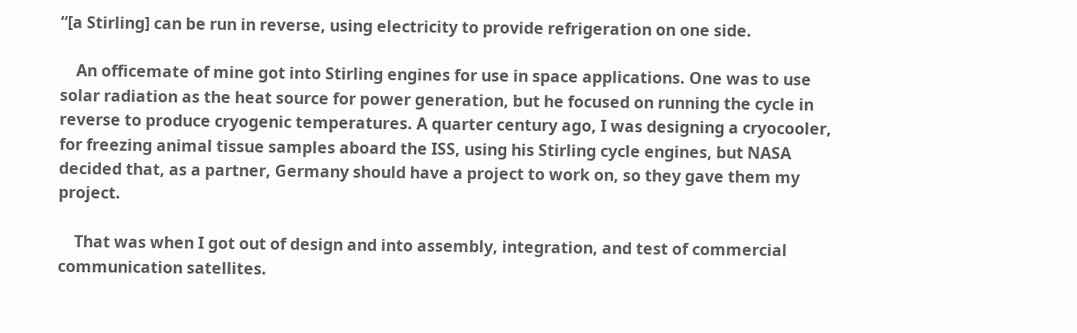“[a Stirling] can be run in reverse, using electricity to provide refrigeration on one side.

    An officemate of mine got into Stirling engines for use in space applications. One was to use solar radiation as the heat source for power generation, but he focused on running the cycle in reverse to produce cryogenic temperatures. A quarter century ago, I was designing a cryocooler, for freezing animal tissue samples aboard the ISS, using his Stirling cycle engines, but NASA decided that, as a partner, Germany should have a project to work on, so they gave them my project.

    That was when I got out of design and into assembly, integration, and test of commercial communication satellites.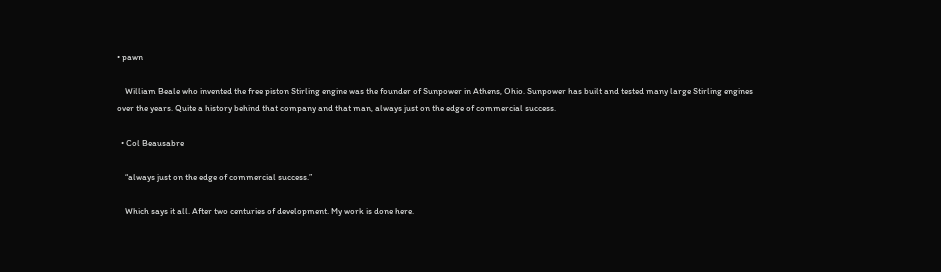• pawn

    William Beale who invented the free piston Stirling engine was the founder of Sunpower in Athens, Ohio. Sunpower has built and tested many large Stirling engines over the years. Quite a history behind that company and that man, always just on the edge of commercial success.

  • Col Beausabre

    “always just on the edge of commercial success.”

    Which says it all. After two centuries of development. My work is done here.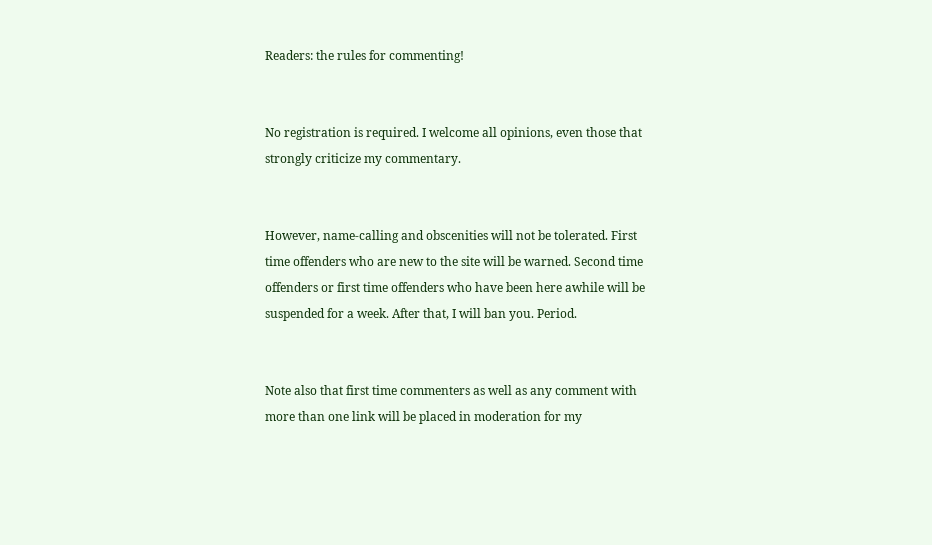Readers: the rules for commenting!


No registration is required. I welcome all opinions, even those that strongly criticize my commentary.


However, name-calling and obscenities will not be tolerated. First time offenders who are new to the site will be warned. Second time offenders or first time offenders who have been here awhile will be suspended for a week. After that, I will ban you. Period.


Note also that first time commenters as well as any comment with more than one link will be placed in moderation for my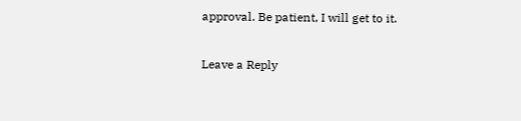approval. Be patient, I will get to it.

Leave a Reply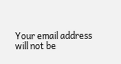Your email address will not be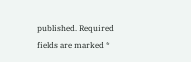published. Required fields are marked *